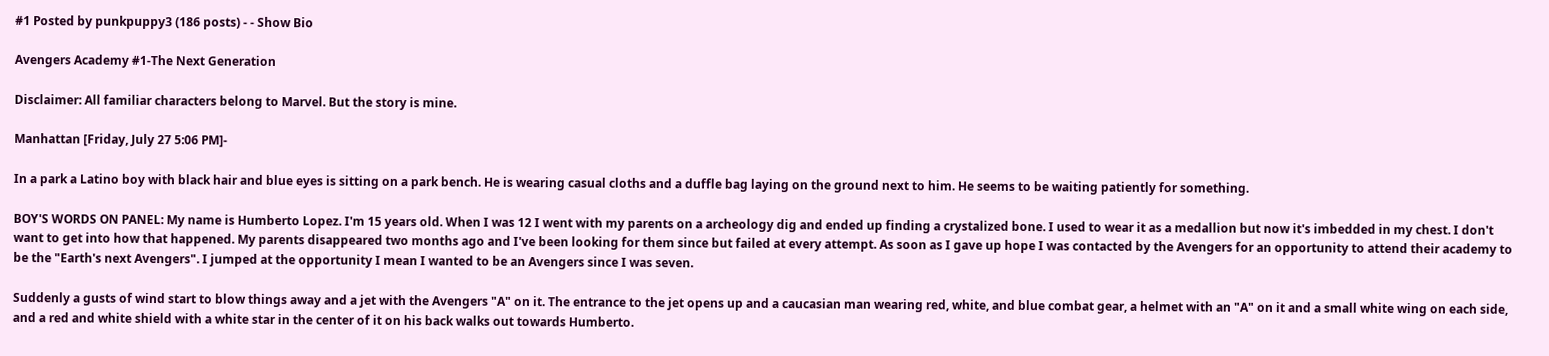#1 Posted by punkpuppy3 (186 posts) - - Show Bio

Avengers Academy #1-The Next Generation

Disclaimer: All familiar characters belong to Marvel. But the story is mine.

Manhattan [Friday, July 27 5:06 PM]-

In a park a Latino boy with black hair and blue eyes is sitting on a park bench. He is wearing casual cloths and a duffle bag laying on the ground next to him. He seems to be waiting patiently for something.

BOY'S WORDS ON PANEL: My name is Humberto Lopez. I'm 15 years old. When I was 12 I went with my parents on a archeology dig and ended up finding a crystalized bone. I used to wear it as a medallion but now it's imbedded in my chest. I don't want to get into how that happened. My parents disappeared two months ago and I've been looking for them since but failed at every attempt. As soon as I gave up hope I was contacted by the Avengers for an opportunity to attend their academy to be the "Earth's next Avengers". I jumped at the opportunity I mean I wanted to be an Avengers since I was seven.

Suddenly a gusts of wind start to blow things away and a jet with the Avengers "A" on it. The entrance to the jet opens up and a caucasian man wearing red, white, and blue combat gear, a helmet with an "A" on it and a small white wing on each side, and a red and white shield with a white star in the center of it on his back walks out towards Humberto.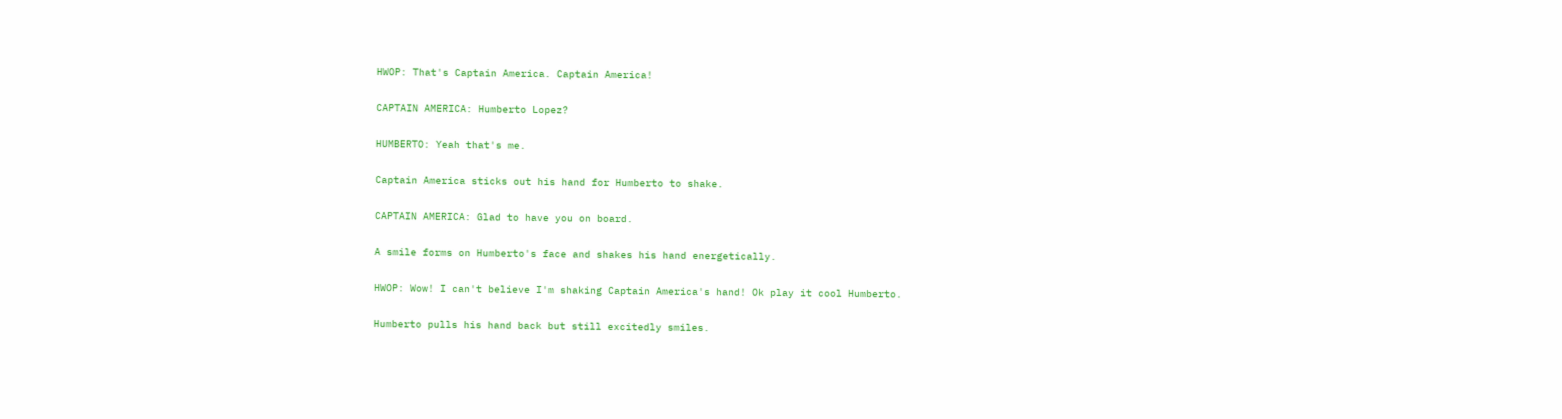HWOP: That's Captain America. Captain America!

CAPTAIN AMERICA: Humberto Lopez?

HUMBERTO: Yeah that's me.

Captain America sticks out his hand for Humberto to shake.

CAPTAIN AMERICA: Glad to have you on board.

A smile forms on Humberto's face and shakes his hand energetically.

HWOP: Wow! I can't believe I'm shaking Captain America's hand! Ok play it cool Humberto.

Humberto pulls his hand back but still excitedly smiles.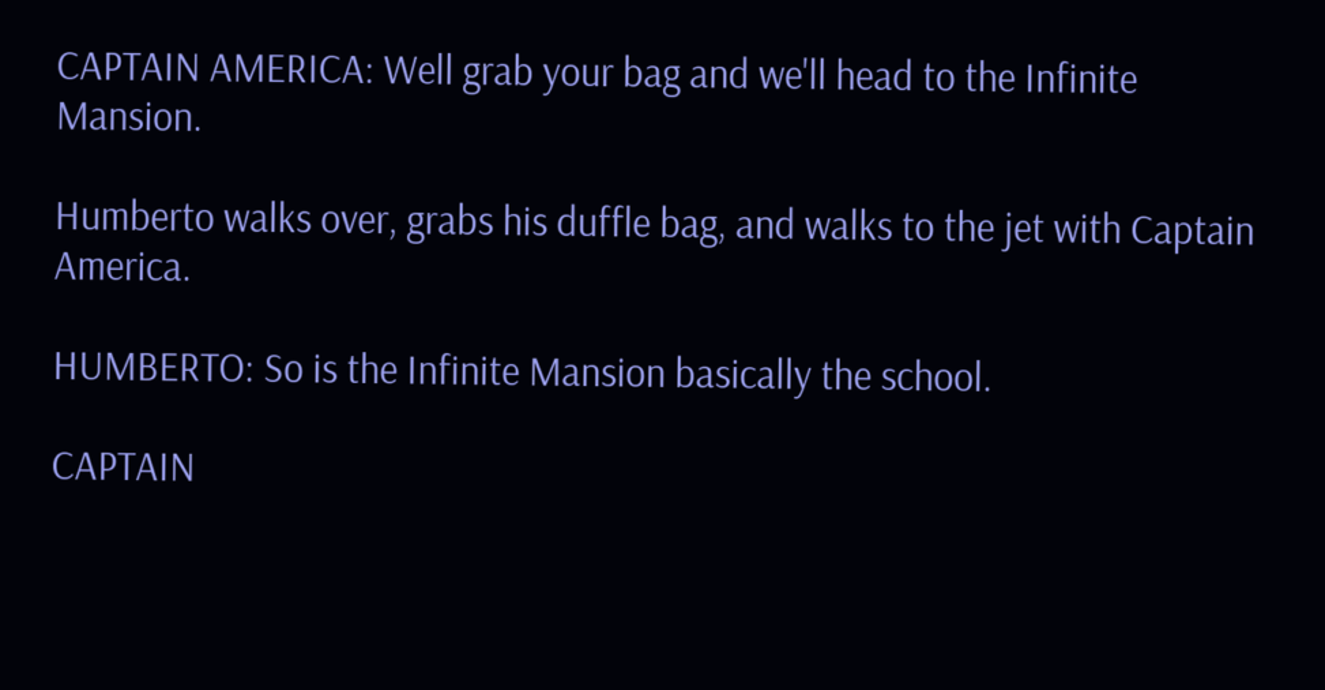CAPTAIN AMERICA: Well grab your bag and we'll head to the Infinite Mansion.

Humberto walks over, grabs his duffle bag, and walks to the jet with Captain America.

HUMBERTO: So is the Infinite Mansion basically the school.

CAPTAIN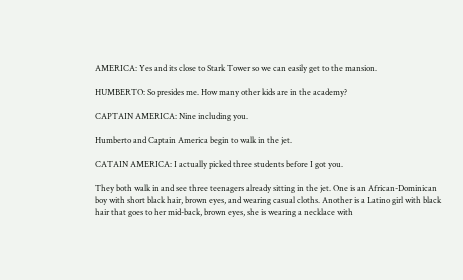AMERICA: Yes and its close to Stark Tower so we can easily get to the mansion.

HUMBERTO: So presides me. How many other kids are in the academy?

CAPTAIN AMERICA: Nine including you.

Humberto and Captain America begin to walk in the jet.

CATAIN AMERICA: I actually picked three students before I got you.

They both walk in and see three teenagers already sitting in the jet. One is an African-Dominican boy with short black hair, brown eyes, and wearing casual cloths. Another is a Latino girl with black hair that goes to her mid-back, brown eyes, she is wearing a necklace with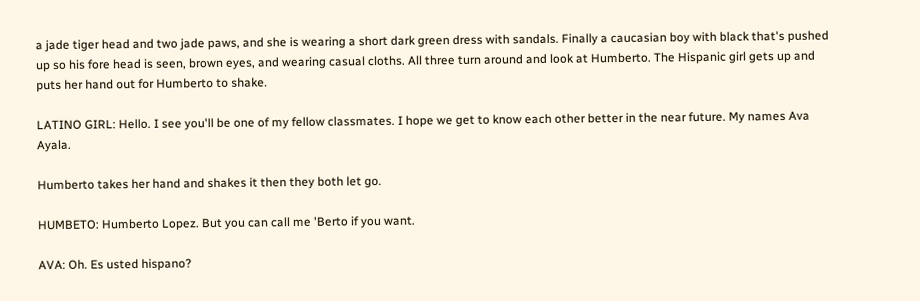a jade tiger head and two jade paws, and she is wearing a short dark green dress with sandals. Finally a caucasian boy with black that's pushed up so his fore head is seen, brown eyes, and wearing casual cloths. All three turn around and look at Humberto. The Hispanic girl gets up and puts her hand out for Humberto to shake.

LATINO GIRL: Hello. I see you'll be one of my fellow classmates. I hope we get to know each other better in the near future. My names Ava Ayala.

Humberto takes her hand and shakes it then they both let go.

HUMBETO: Humberto Lopez. But you can call me 'Berto if you want.

AVA: Oh. Es usted hispano?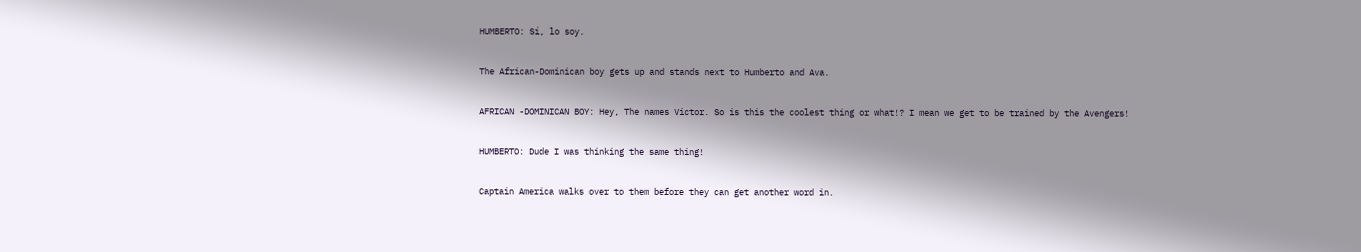HUMBERTO: Sí, lo soy.

The African-Dominican boy gets up and stands next to Humberto and Ava.

AFRICAN -DOMINICAN BOY: Hey, The names Victor. So is this the coolest thing or what!? I mean we get to be trained by the Avengers!

HUMBERTO: Dude I was thinking the same thing!

Captain America walks over to them before they can get another word in.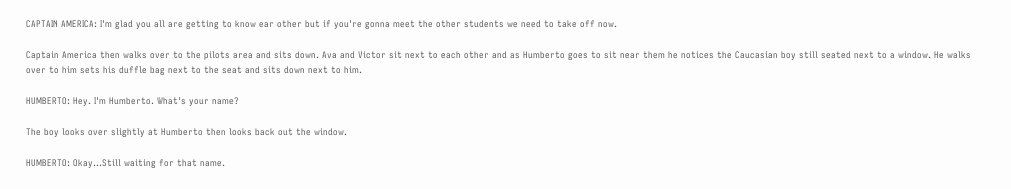CAPTAIN AMERICA: I'm glad you all are getting to know ear other but if you're gonna meet the other students we need to take off now.

Captain America then walks over to the pilots area and sits down. Ava and Victor sit next to each other and as Humberto goes to sit near them he notices the Caucasian boy still seated next to a window. He walks over to him sets his duffle bag next to the seat and sits down next to him.

HUMBERTO: Hey. I'm Humberto. What's your name?

The boy looks over slightly at Humberto then looks back out the window.

HUMBERTO: Okay…Still waiting for that name.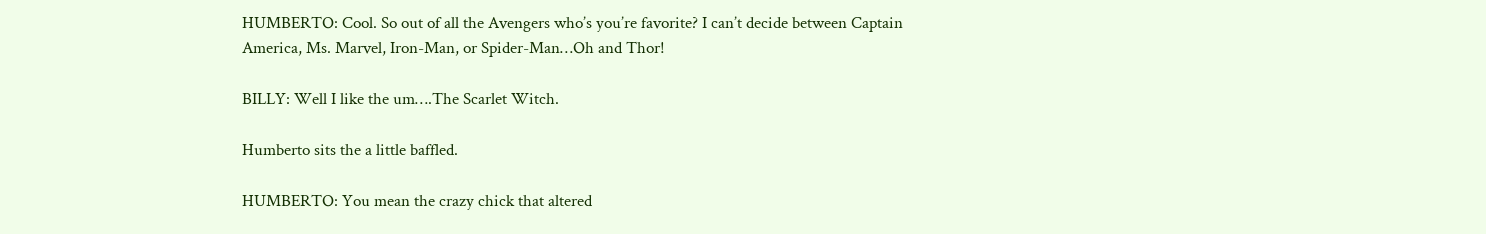HUMBERTO: Cool. So out of all the Avengers who’s you’re favorite? I can’t decide between Captain America, Ms. Marvel, Iron-Man, or Spider-Man…Oh and Thor!

BILLY: Well I like the um….The Scarlet Witch.

Humberto sits the a little baffled.

HUMBERTO: You mean the crazy chick that altered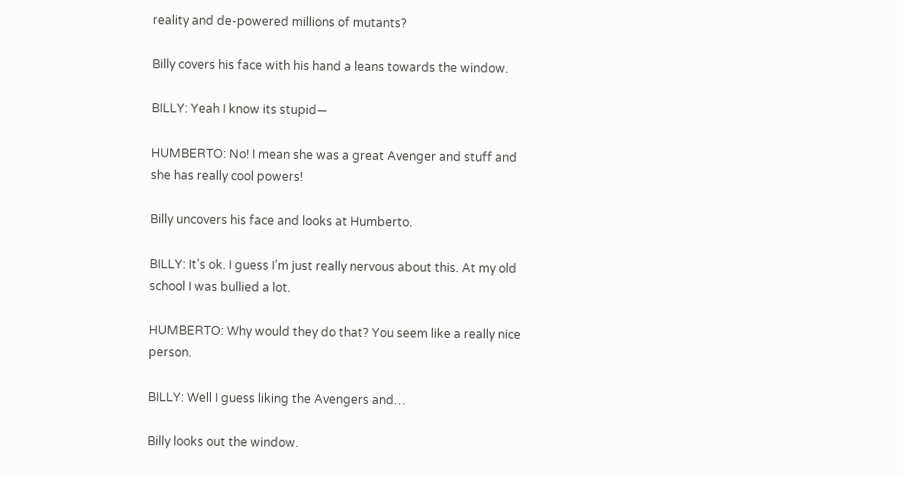reality and de-powered millions of mutants?

Billy covers his face with his hand a leans towards the window.

BILLY: Yeah I know its stupid—

HUMBERTO: No! I mean she was a great Avenger and stuff and she has really cool powers!

Billy uncovers his face and looks at Humberto.

BILLY: It’s ok. I guess I’m just really nervous about this. At my old school I was bullied a lot.

HUMBERTO: Why would they do that? You seem like a really nice person.

BILLY: Well I guess liking the Avengers and…

Billy looks out the window.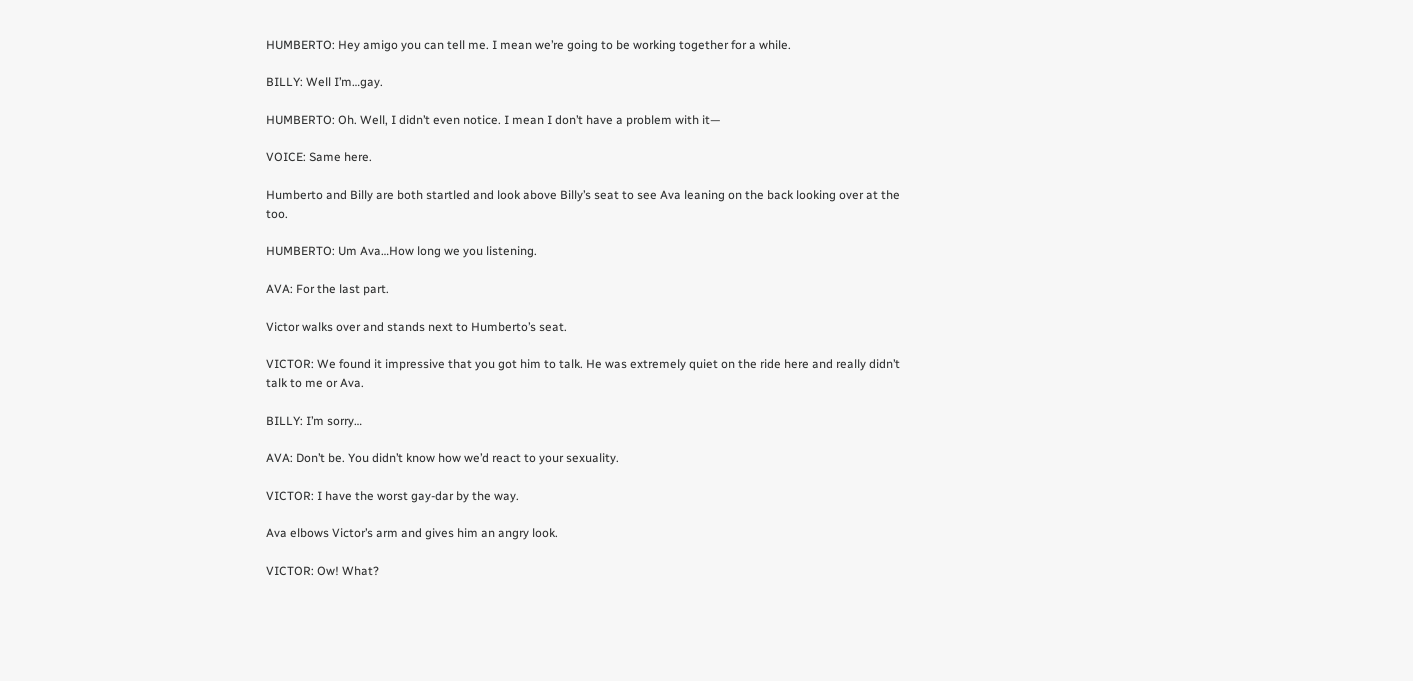HUMBERTO: Hey amigo you can tell me. I mean we’re going to be working together for a while.

BILLY: Well I’m…gay.

HUMBERTO: Oh. Well, I didn’t even notice. I mean I don’t have a problem with it—

VOICE: Same here.

Humberto and Billy are both startled and look above Billy’s seat to see Ava leaning on the back looking over at the too.

HUMBERTO: Um Ava…How long we you listening.

AVA: For the last part.

Victor walks over and stands next to Humberto’s seat.

VICTOR: We found it impressive that you got him to talk. He was extremely quiet on the ride here and really didn’t talk to me or Ava.

BILLY: I’m sorry…

AVA: Don’t be. You didn’t know how we’d react to your sexuality.

VICTOR: I have the worst gay-dar by the way.

Ava elbows Victor’s arm and gives him an angry look.

VICTOR: Ow! What?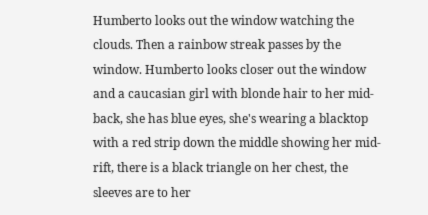Humberto looks out the window watching the clouds. Then a rainbow streak passes by the window. Humberto looks closer out the window and a caucasian girl with blonde hair to her mid-back, she has blue eyes, she's wearing a blacktop with a red strip down the middle showing her mid-rift, there is a black triangle on her chest, the sleeves are to her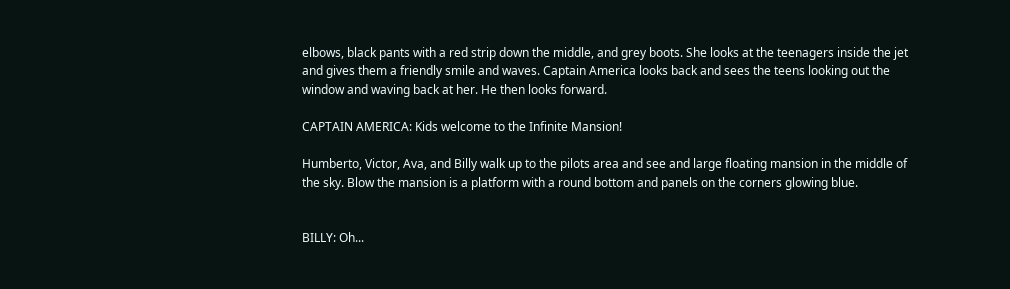elbows, black pants with a red strip down the middle, and grey boots. She looks at the teenagers inside the jet and gives them a friendly smile and waves. Captain America looks back and sees the teens looking out the window and waving back at her. He then looks forward.

CAPTAIN AMERICA: Kids welcome to the Infinite Mansion!

Humberto, Victor, Ava, and Billy walk up to the pilots area and see and large floating mansion in the middle of the sky. Blow the mansion is a platform with a round bottom and panels on the corners glowing blue.


BILLY: Oh...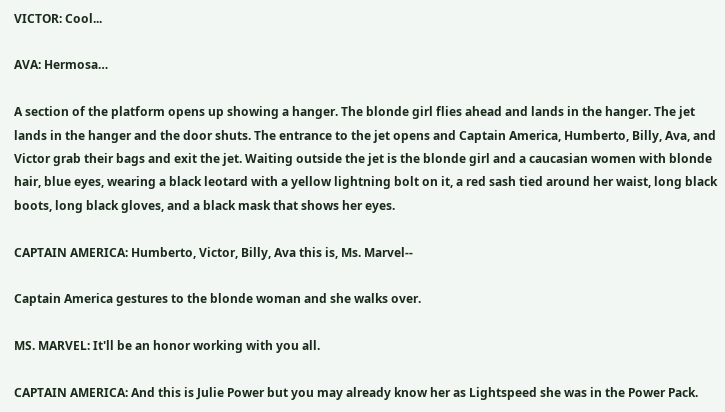VICTOR: Cool...

AVA: Hermosa…

A section of the platform opens up showing a hanger. The blonde girl flies ahead and lands in the hanger. The jet lands in the hanger and the door shuts. The entrance to the jet opens and Captain America, Humberto, Billy, Ava, and Victor grab their bags and exit the jet. Waiting outside the jet is the blonde girl and a caucasian women with blonde hair, blue eyes, wearing a black leotard with a yellow lightning bolt on it, a red sash tied around her waist, long black boots, long black gloves, and a black mask that shows her eyes.

CAPTAIN AMERICA: Humberto, Victor, Billy, Ava this is, Ms. Marvel--

Captain America gestures to the blonde woman and she walks over.

MS. MARVEL: It'll be an honor working with you all.

CAPTAIN AMERICA: And this is Julie Power but you may already know her as Lightspeed she was in the Power Pack.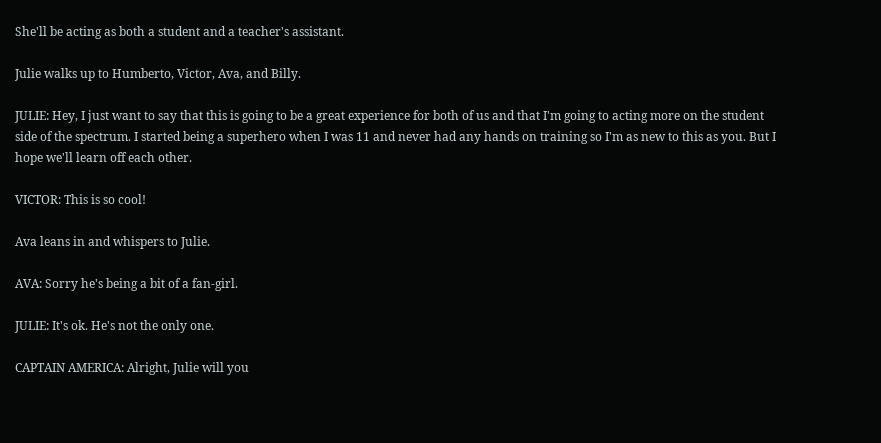She'll be acting as both a student and a teacher's assistant.

Julie walks up to Humberto, Victor, Ava, and Billy.

JULIE: Hey, I just want to say that this is going to be a great experience for both of us and that I'm going to acting more on the student side of the spectrum. I started being a superhero when I was 11 and never had any hands on training so I'm as new to this as you. But I hope we'll learn off each other.

VICTOR: This is so cool!

Ava leans in and whispers to Julie.

AVA: Sorry he's being a bit of a fan-girl.

JULIE: It's ok. He's not the only one.

CAPTAIN AMERICA: Alright, Julie will you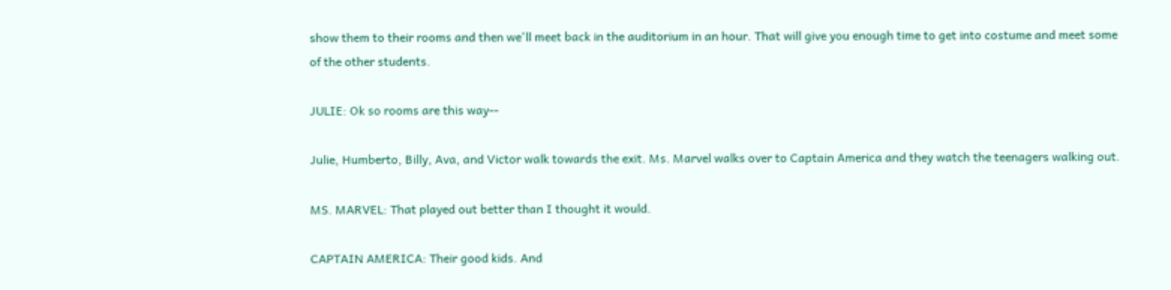show them to their rooms and then we'll meet back in the auditorium in an hour. That will give you enough time to get into costume and meet some of the other students.

JULIE: Ok so rooms are this way--

Julie, Humberto, Billy, Ava, and Victor walk towards the exit. Ms. Marvel walks over to Captain America and they watch the teenagers walking out.

MS. MARVEL: That played out better than I thought it would.

CAPTAIN AMERICA: Their good kids. And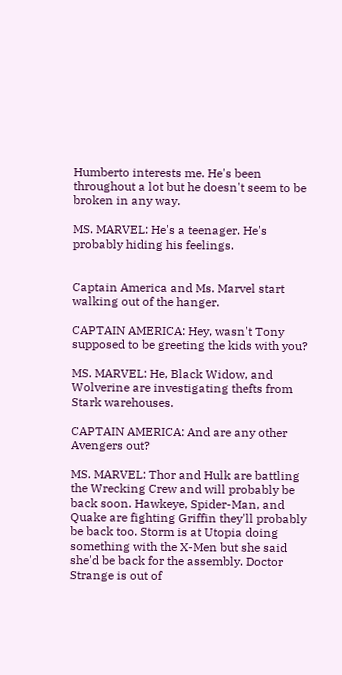Humberto interests me. He's been throughout a lot but he doesn't seem to be broken in any way.

MS. MARVEL: He's a teenager. He's probably hiding his feelings.


Captain America and Ms. Marvel start walking out of the hanger.

CAPTAIN AMERICA: Hey, wasn't Tony supposed to be greeting the kids with you?

MS. MARVEL: He, Black Widow, and Wolverine are investigating thefts from Stark warehouses.

CAPTAIN AMERICA: And are any other Avengers out?

MS. MARVEL: Thor and Hulk are battling the Wrecking Crew and will probably be back soon. Hawkeye, Spider-Man, and Quake are fighting Griffin they'll probably be back too. Storm is at Utopia doing something with the X-Men but she said she'd be back for the assembly. Doctor Strange is out of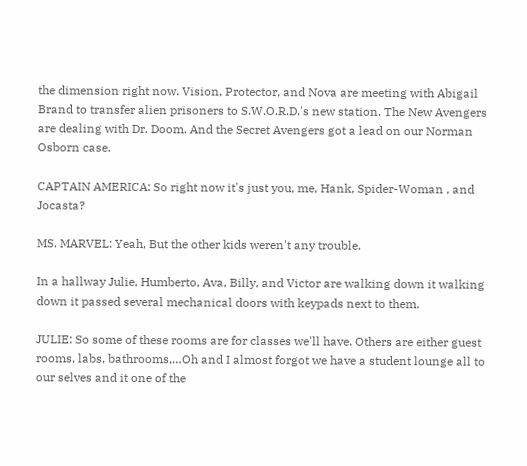the dimension right now. Vision, Protector, and Nova are meeting with Abigail Brand to transfer alien prisoners to S.W.O.R.D.'s new station. The New Avengers are dealing with Dr. Doom. And the Secret Avengers got a lead on our Norman Osborn case.

CAPTAIN AMERICA: So right now it's just you, me, Hank, Spider-Woman , and Jocasta?

MS. MARVEL: Yeah, But the other kids weren't any trouble.

In a hallway Julie, Humberto, Ava, Billy, and Victor are walking down it walking down it passed several mechanical doors with keypads next to them.

JULIE: So some of these rooms are for classes we'll have. Others are either guest rooms, labs, bathrooms,…Oh and I almost forgot we have a student lounge all to our selves and it one of the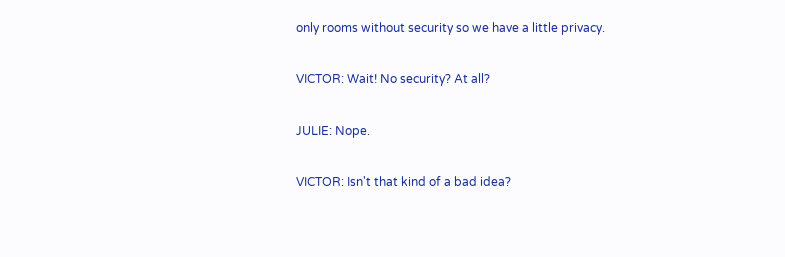only rooms without security so we have a little privacy.

VICTOR: Wait! No security? At all?

JULIE: Nope.

VICTOR: Isn't that kind of a bad idea?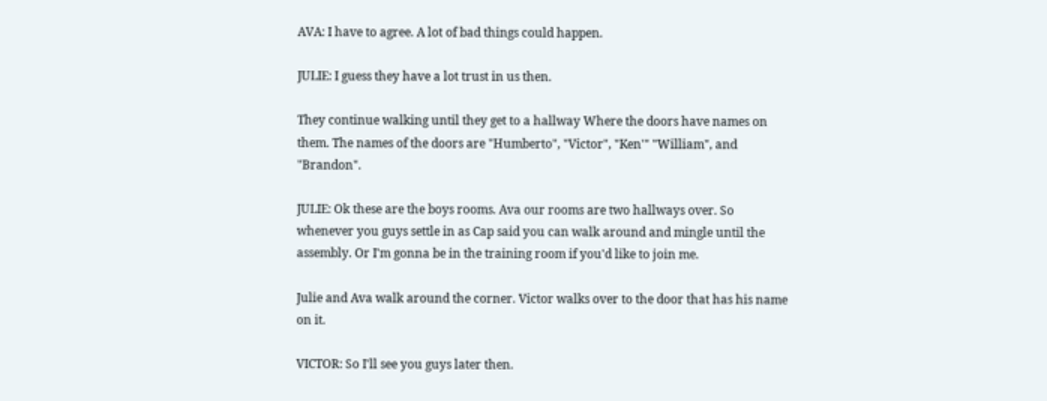AVA: I have to agree. A lot of bad things could happen.

JULIE: I guess they have a lot trust in us then.

They continue walking until they get to a hallway Where the doors have names on them. The names of the doors are "Humberto", "Victor", "Ken'" "William", and "Brandon".

JULIE: Ok these are the boys rooms. Ava our rooms are two hallways over. So whenever you guys settle in as Cap said you can walk around and mingle until the assembly. Or I'm gonna be in the training room if you'd like to join me.

Julie and Ava walk around the corner. Victor walks over to the door that has his name on it.

VICTOR: So I'll see you guys later then.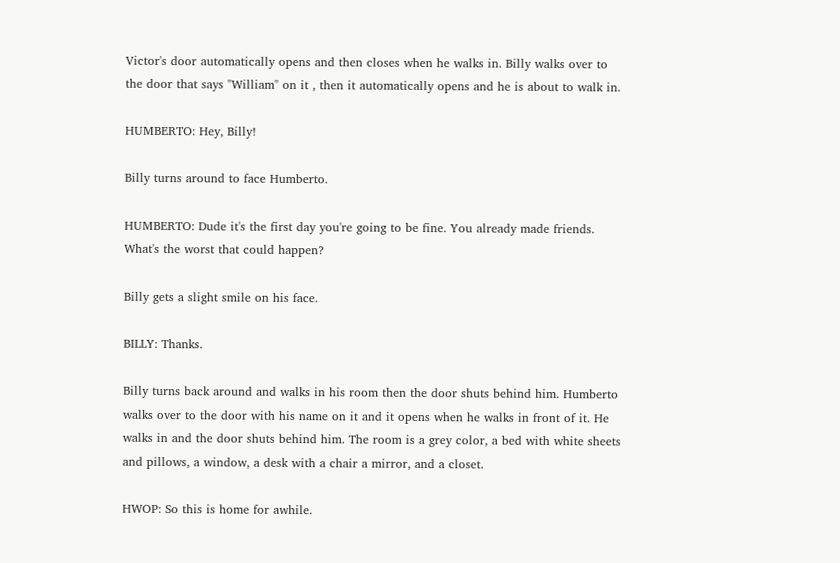Victor's door automatically opens and then closes when he walks in. Billy walks over to the door that says "William" on it , then it automatically opens and he is about to walk in.

HUMBERTO: Hey, Billy!

Billy turns around to face Humberto.

HUMBERTO: Dude it's the first day you're going to be fine. You already made friends. What's the worst that could happen?

Billy gets a slight smile on his face.

BILLY: Thanks.

Billy turns back around and walks in his room then the door shuts behind him. Humberto walks over to the door with his name on it and it opens when he walks in front of it. He walks in and the door shuts behind him. The room is a grey color, a bed with white sheets and pillows, a window, a desk with a chair a mirror, and a closet.

HWOP: So this is home for awhile.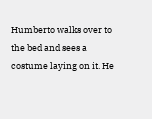Humberto walks over to the bed and sees a costume laying on it. He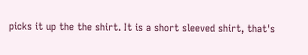picks it up the the shirt. It is a short sleeved shirt, that's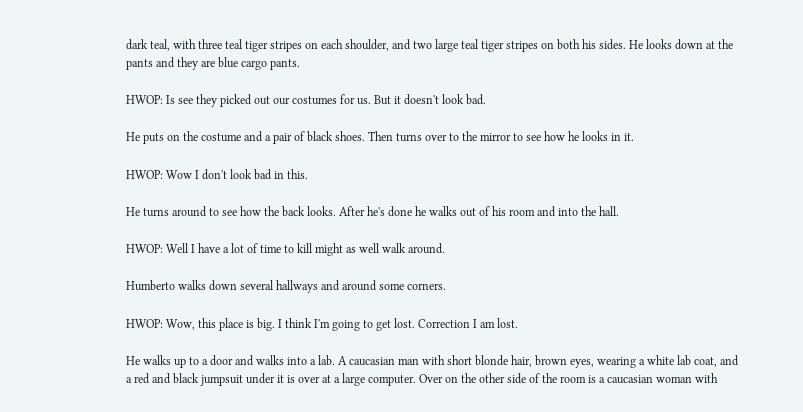dark teal, with three teal tiger stripes on each shoulder, and two large teal tiger stripes on both his sides. He looks down at the pants and they are blue cargo pants.

HWOP: Is see they picked out our costumes for us. But it doesn't look bad.

He puts on the costume and a pair of black shoes. Then turns over to the mirror to see how he looks in it.

HWOP: Wow I don't look bad in this.

He turns around to see how the back looks. After he's done he walks out of his room and into the hall.

HWOP: Well I have a lot of time to kill might as well walk around.

Humberto walks down several hallways and around some corners.

HWOP: Wow, this place is big. I think I'm going to get lost. Correction I am lost.

He walks up to a door and walks into a lab. A caucasian man with short blonde hair, brown eyes, wearing a white lab coat, and a red and black jumpsuit under it is over at a large computer. Over on the other side of the room is a caucasian woman with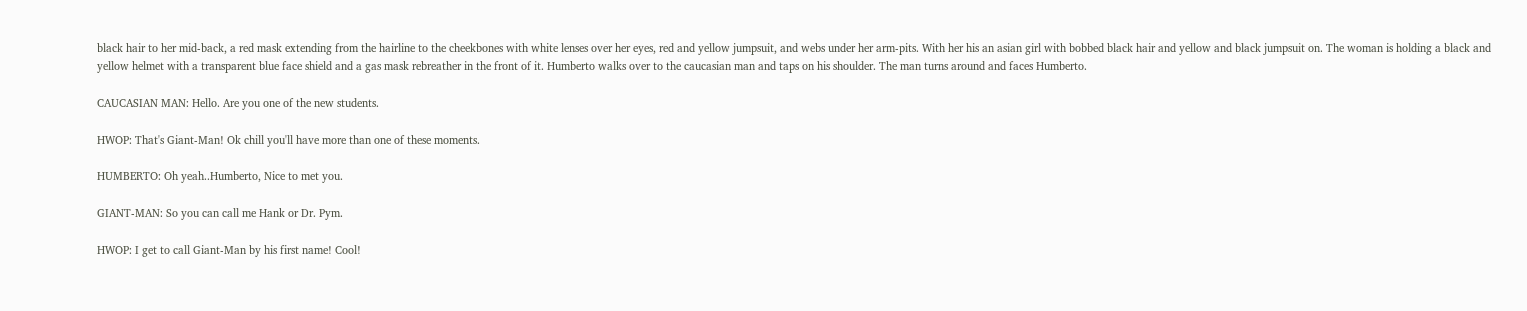black hair to her mid-back, a red mask extending from the hairline to the cheekbones with white lenses over her eyes, red and yellow jumpsuit, and webs under her arm-pits. With her his an asian girl with bobbed black hair and yellow and black jumpsuit on. The woman is holding a black and yellow helmet with a transparent blue face shield and a gas mask rebreather in the front of it. Humberto walks over to the caucasian man and taps on his shoulder. The man turns around and faces Humberto.

CAUCASIAN MAN: Hello. Are you one of the new students.

HWOP: That's Giant-Man! Ok chill you'll have more than one of these moments.

HUMBERTO: Oh yeah..Humberto, Nice to met you.

GIANT-MAN: So you can call me Hank or Dr. Pym.

HWOP: I get to call Giant-Man by his first name! Cool!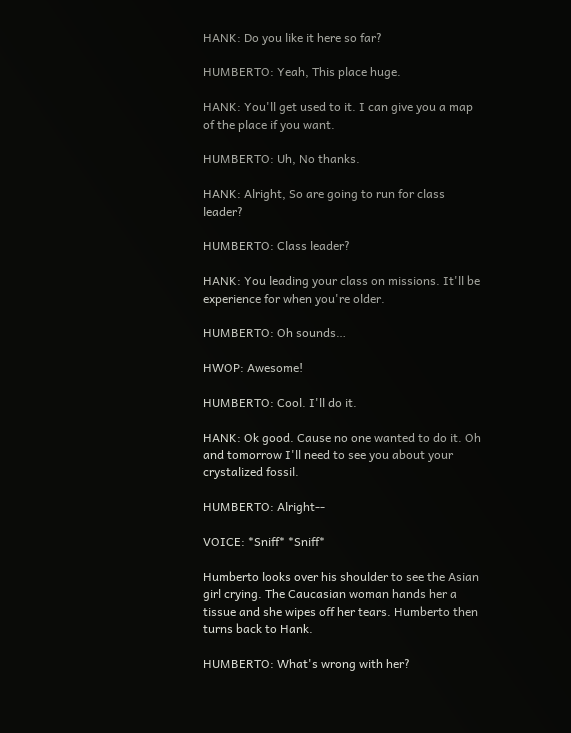HANK: Do you like it here so far?

HUMBERTO: Yeah, This place huge.

HANK: You'll get used to it. I can give you a map of the place if you want.

HUMBERTO: Uh, No thanks.

HANK: Alright, So are going to run for class leader?

HUMBERTO: Class leader?

HANK: You leading your class on missions. It'll be experience for when you're older.

HUMBERTO: Oh sounds…

HWOP: Awesome!

HUMBERTO: Cool. I'll do it.

HANK: Ok good. Cause no one wanted to do it. Oh and tomorrow I'll need to see you about your crystalized fossil.

HUMBERTO: Alright--

VOICE: *Sniff* *Sniff*

Humberto looks over his shoulder to see the Asian girl crying. The Caucasian woman hands her a tissue and she wipes off her tears. Humberto then turns back to Hank.

HUMBERTO: What's wrong with her?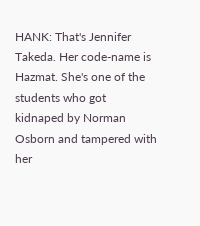HANK: That's Jennifer Takeda. Her code-name is Hazmat. She's one of the students who got kidnaped by Norman Osborn and tampered with her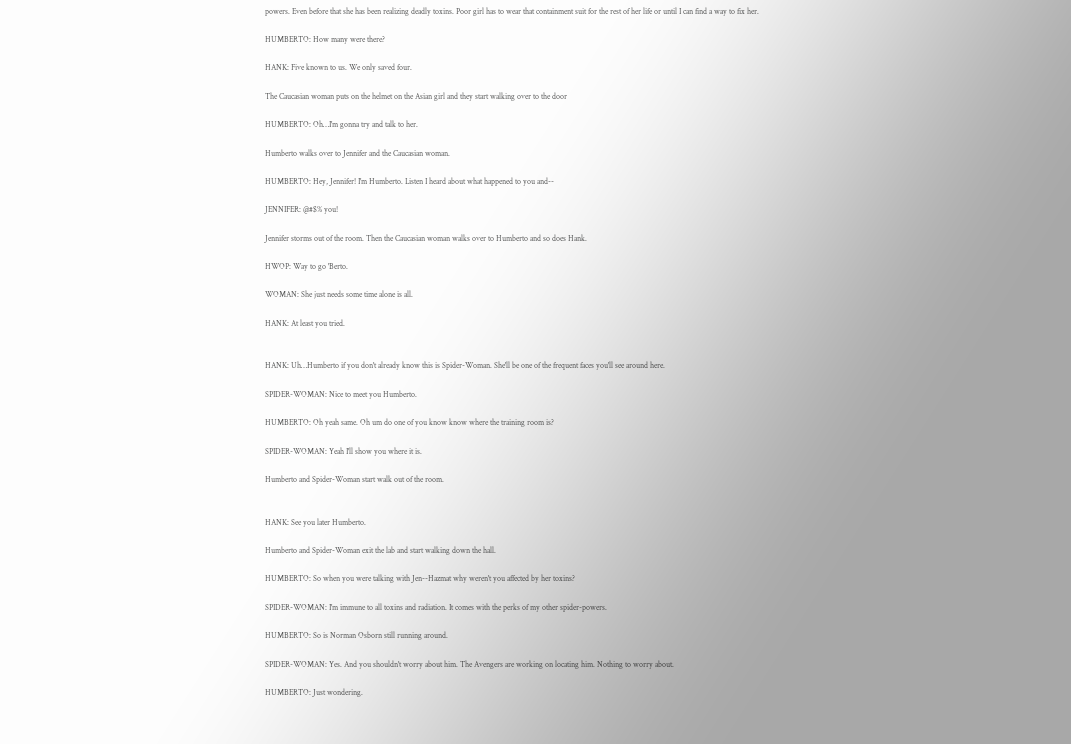powers. Even before that she has been realizing deadly toxins. Poor girl has to wear that containment suit for the rest of her life or until I can find a way to fix her.

HUMBERTO: How many were there?

HANK: Five known to us. We only saved four.

The Caucasian woman puts on the helmet on the Asian girl and they start walking over to the door

HUMBERTO: Oh…I'm gonna try and talk to her.

Humberto walks over to Jennifer and the Caucasian woman.

HUMBERTO: Hey, Jennifer! I'm Humberto. Listen I heard about what happened to you and--

JENNIFER: @#$% you!

Jennifer storms out of the room. Then the Caucasian woman walks over to Humberto and so does Hank.

HWOP: Way to go 'Berto.

WOMAN: She just needs some time alone is all.

HANK: At least you tried.


HANK: Uh…Humberto if you don't already know this is Spider-Woman. She'll be one of the frequent faces you'll see around here.

SPIDER-WOMAN: Nice to meet you Humberto.

HUMBERTO: Oh yeah same. Oh um do one of you know know where the training room is?

SPIDER-WOMAN: Yeah I'll show you where it is.

Humberto and Spider-Woman start walk out of the room.


HANK: See you later Humberto.

Humberto and Spider-Woman exit the lab and start walking down the hall.

HUMBERTO: So when you were talking with Jen--Hazmat why weren't you affected by her toxins?

SPIDER-WOMAN: I'm immune to all toxins and radiation. It comes with the perks of my other spider-powers.

HUMBERTO: So is Norman Osborn still running around.

SPIDER-WOMAN: Yes. And you shouldn't worry about him. The Avengers are working on locating him. Nothing to worry about.

HUMBERTO: Just wondering.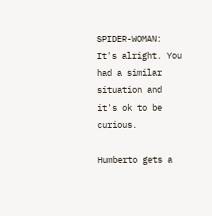SPIDER-WOMAN: It's alright. You had a similar situation and it's ok to be curious.

Humberto gets a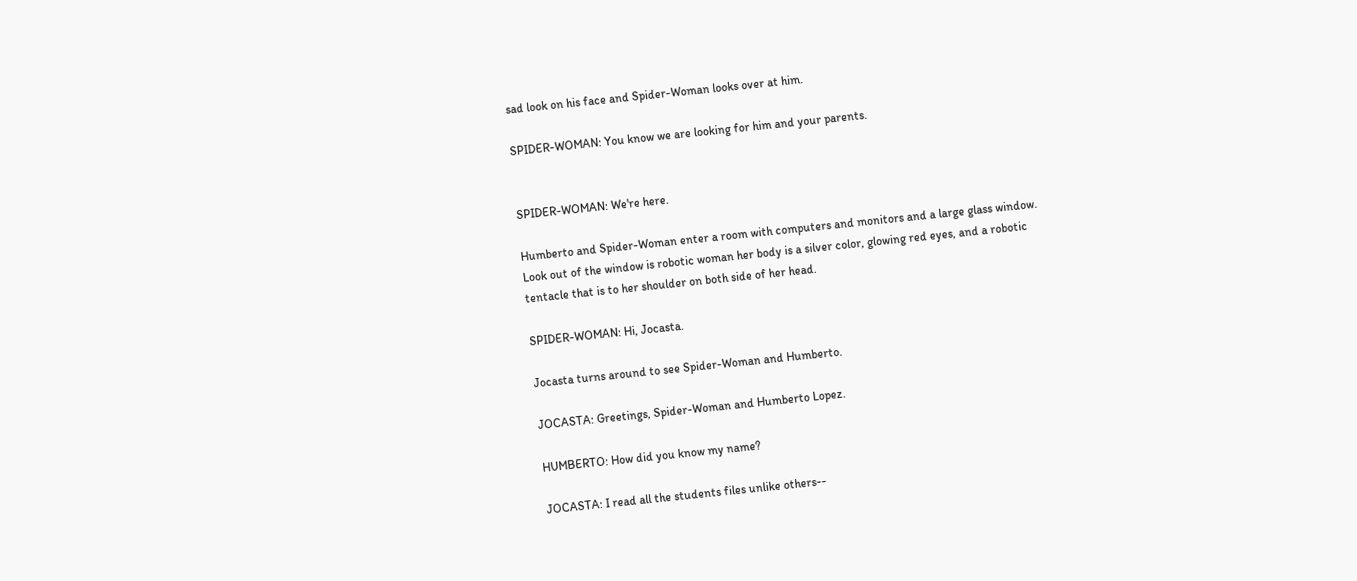sad look on his face and Spider-Woman looks over at him.

SPIDER-WOMAN: You know we are looking for him and your parents.


SPIDER-WOMAN: We're here.

Humberto and Spider-Woman enter a room with computers and monitors and a large glass window. Look out of the window is robotic woman her body is a silver color, glowing red eyes, and a robotic tentacle that is to her shoulder on both side of her head.

SPIDER-WOMAN: Hi, Jocasta.

Jocasta turns around to see Spider-Woman and Humberto.

JOCASTA: Greetings, Spider-Woman and Humberto Lopez.

HUMBERTO: How did you know my name?

JOCASTA: I read all the students files unlike others--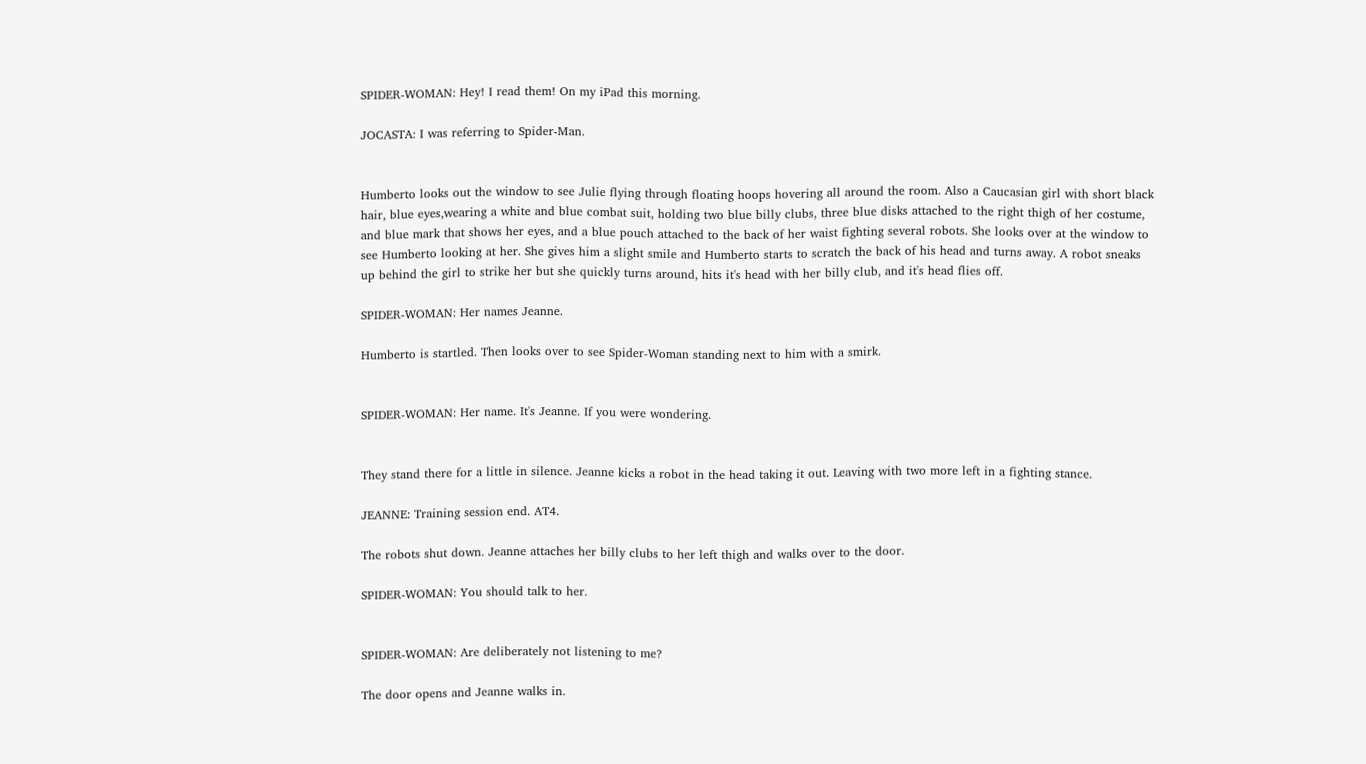SPIDER-WOMAN: Hey! I read them! On my iPad this morning.

JOCASTA: I was referring to Spider-Man.


Humberto looks out the window to see Julie flying through floating hoops hovering all around the room. Also a Caucasian girl with short black hair, blue eyes,wearing a white and blue combat suit, holding two blue billy clubs, three blue disks attached to the right thigh of her costume, and blue mark that shows her eyes, and a blue pouch attached to the back of her waist fighting several robots. She looks over at the window to see Humberto looking at her. She gives him a slight smile and Humberto starts to scratch the back of his head and turns away. A robot sneaks up behind the girl to strike her but she quickly turns around, hits it's head with her billy club, and it's head flies off.

SPIDER-WOMAN: Her names Jeanne.

Humberto is startled. Then looks over to see Spider-Woman standing next to him with a smirk.


SPIDER-WOMAN: Her name. It's Jeanne. If you were wondering.


They stand there for a little in silence. Jeanne kicks a robot in the head taking it out. Leaving with two more left in a fighting stance.

JEANNE: Training session end. AT4.

The robots shut down. Jeanne attaches her billy clubs to her left thigh and walks over to the door.

SPIDER-WOMAN: You should talk to her.


SPIDER-WOMAN: Are deliberately not listening to me?

The door opens and Jeanne walks in.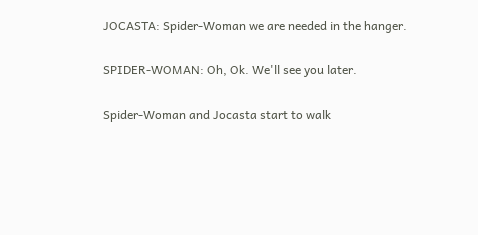JOCASTA: Spider-Woman we are needed in the hanger.

SPIDER-WOMAN: Oh, Ok. We'll see you later.

Spider-Woman and Jocasta start to walk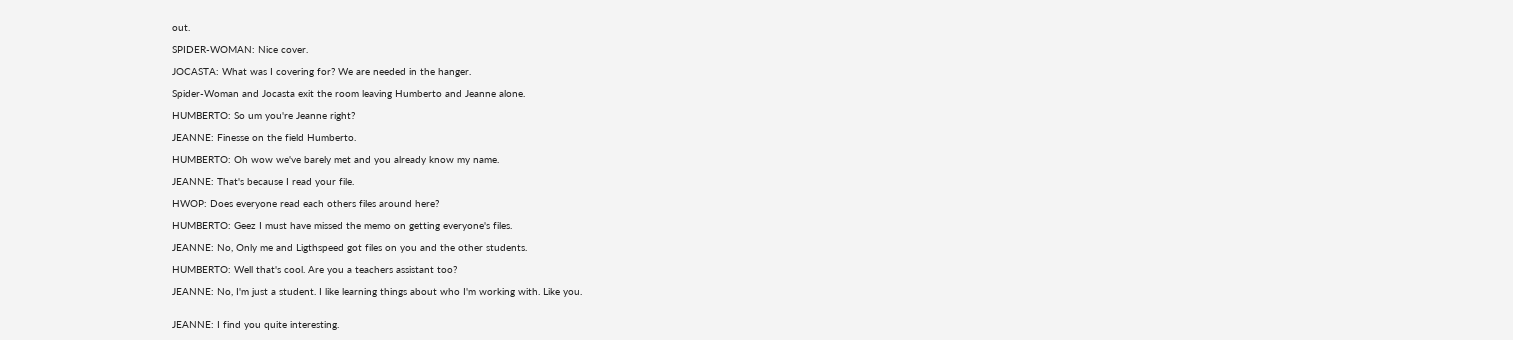out.

SPIDER-WOMAN: Nice cover.

JOCASTA: What was I covering for? We are needed in the hanger.

Spider-Woman and Jocasta exit the room leaving Humberto and Jeanne alone.

HUMBERTO: So um you're Jeanne right?

JEANNE: Finesse on the field Humberto.

HUMBERTO: Oh wow we've barely met and you already know my name.

JEANNE: That's because I read your file.

HWOP: Does everyone read each others files around here?

HUMBERTO: Geez I must have missed the memo on getting everyone's files.

JEANNE: No, Only me and Ligthspeed got files on you and the other students.

HUMBERTO: Well that's cool. Are you a teachers assistant too?

JEANNE: No, I'm just a student. I like learning things about who I'm working with. Like you.


JEANNE: I find you quite interesting.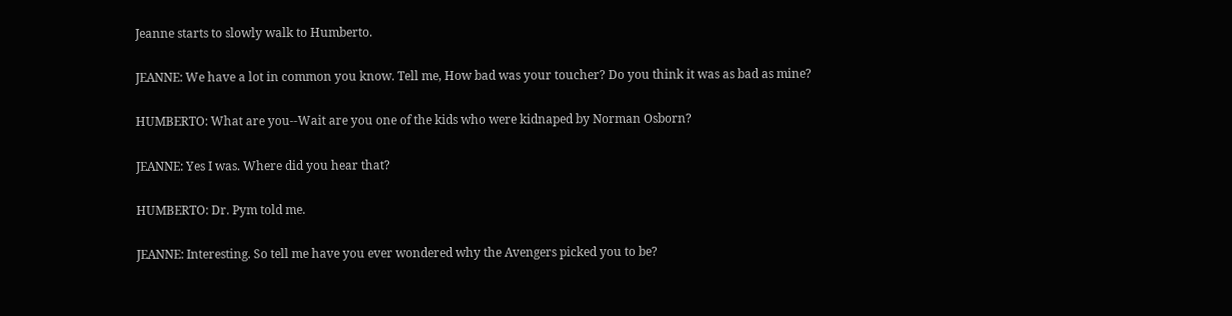Jeanne starts to slowly walk to Humberto.

JEANNE: We have a lot in common you know. Tell me, How bad was your toucher? Do you think it was as bad as mine?

HUMBERTO: What are you--Wait are you one of the kids who were kidnaped by Norman Osborn?

JEANNE: Yes I was. Where did you hear that?

HUMBERTO: Dr. Pym told me.

JEANNE: Interesting. So tell me have you ever wondered why the Avengers picked you to be?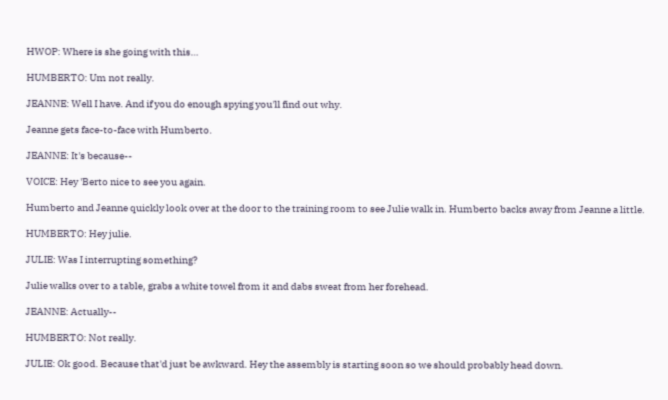HWOP: Where is she going with this…

HUMBERTO: Um not really.

JEANNE: Well I have. And if you do enough spying you'll find out why.

Jeanne gets face-to-face with Humberto.

JEANNE: It's because--

VOICE: Hey 'Berto nice to see you again.

Humberto and Jeanne quickly look over at the door to the training room to see Julie walk in. Humberto backs away from Jeanne a little.

HUMBERTO: Hey julie.

JULIE: Was I interrupting something?

Julie walks over to a table, grabs a white towel from it and dabs sweat from her forehead.

JEANNE: Actually--

HUMBERTO: Not really.

JULIE: Ok good. Because that'd just be awkward. Hey the assembly is starting soon so we should probably head down.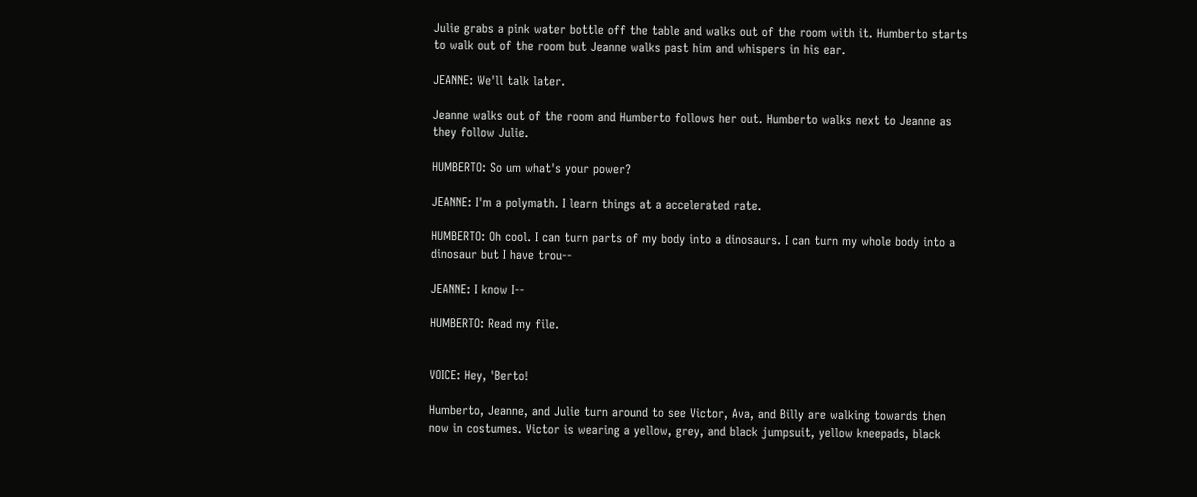Julie grabs a pink water bottle off the table and walks out of the room with it. Humberto starts to walk out of the room but Jeanne walks past him and whispers in his ear.

JEANNE: We'll talk later.

Jeanne walks out of the room and Humberto follows her out. Humberto walks next to Jeanne as they follow Julie.

HUMBERTO: So um what's your power?

JEANNE: I'm a polymath. I learn things at a accelerated rate.

HUMBERTO: Oh cool. I can turn parts of my body into a dinosaurs. I can turn my whole body into a dinosaur but I have trou--

JEANNE: I know I--

HUMBERTO: Read my file.


VOICE: Hey, 'Berto!

Humberto, Jeanne, and Julie turn around to see Victor, Ava, and Billy are walking towards then now in costumes. Victor is wearing a yellow, grey, and black jumpsuit, yellow kneepads, black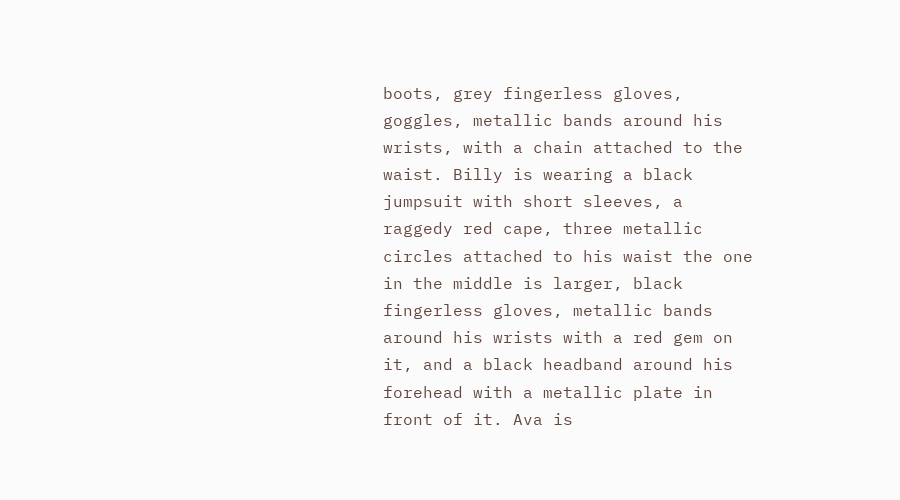boots, grey fingerless gloves, goggles, metallic bands around his wrists, with a chain attached to the waist. Billy is wearing a black jumpsuit with short sleeves, a raggedy red cape, three metallic circles attached to his waist the one in the middle is larger, black fingerless gloves, metallic bands around his wrists with a red gem on it, and a black headband around his forehead with a metallic plate in front of it. Ava is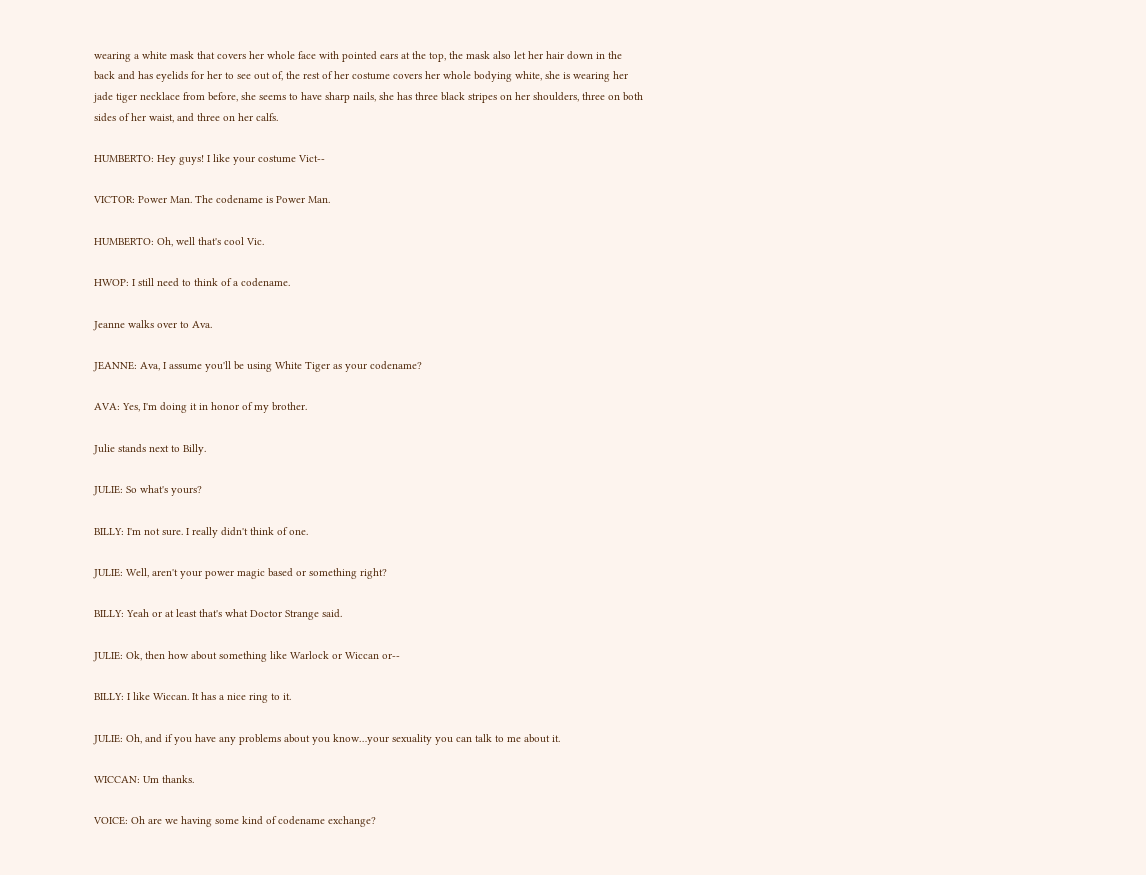wearing a white mask that covers her whole face with pointed ears at the top, the mask also let her hair down in the back and has eyelids for her to see out of, the rest of her costume covers her whole bodying white, she is wearing her jade tiger necklace from before, she seems to have sharp nails, she has three black stripes on her shoulders, three on both sides of her waist, and three on her calfs.

HUMBERTO: Hey guys! I like your costume Vict--

VICTOR: Power Man. The codename is Power Man.

HUMBERTO: Oh, well that's cool Vic.

HWOP: I still need to think of a codename.

Jeanne walks over to Ava.

JEANNE: Ava, I assume you'll be using White Tiger as your codename?

AVA: Yes, I'm doing it in honor of my brother.

Julie stands next to Billy.

JULIE: So what's yours?

BILLY: I'm not sure. I really didn't think of one.

JULIE: Well, aren't your power magic based or something right?

BILLY: Yeah or at least that's what Doctor Strange said.

JULIE: Ok, then how about something like Warlock or Wiccan or--

BILLY: I like Wiccan. It has a nice ring to it.

JULIE: Oh, and if you have any problems about you know…your sexuality you can talk to me about it.

WICCAN: Um thanks.

VOICE: Oh are we having some kind of codename exchange?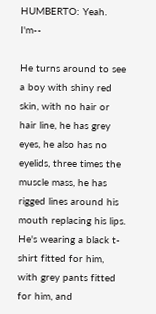HUMBERTO: Yeah. I'm--

He turns around to see a boy with shiny red skin, with no hair or hair line, he has grey eyes, he also has no eyelids, three times the muscle mass, he has rigged lines around his mouth replacing his lips. He's wearing a black t-shirt fitted for him, with grey pants fitted for him, and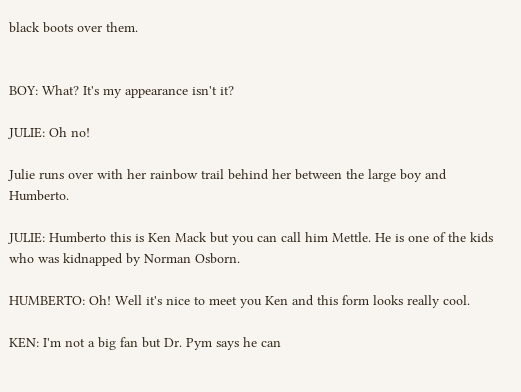black boots over them.


BOY: What? It's my appearance isn't it?

JULIE: Oh no!

Julie runs over with her rainbow trail behind her between the large boy and Humberto.

JULIE: Humberto this is Ken Mack but you can call him Mettle. He is one of the kids who was kidnapped by Norman Osborn.

HUMBERTO: Oh! Well it's nice to meet you Ken and this form looks really cool.

KEN: I'm not a big fan but Dr. Pym says he can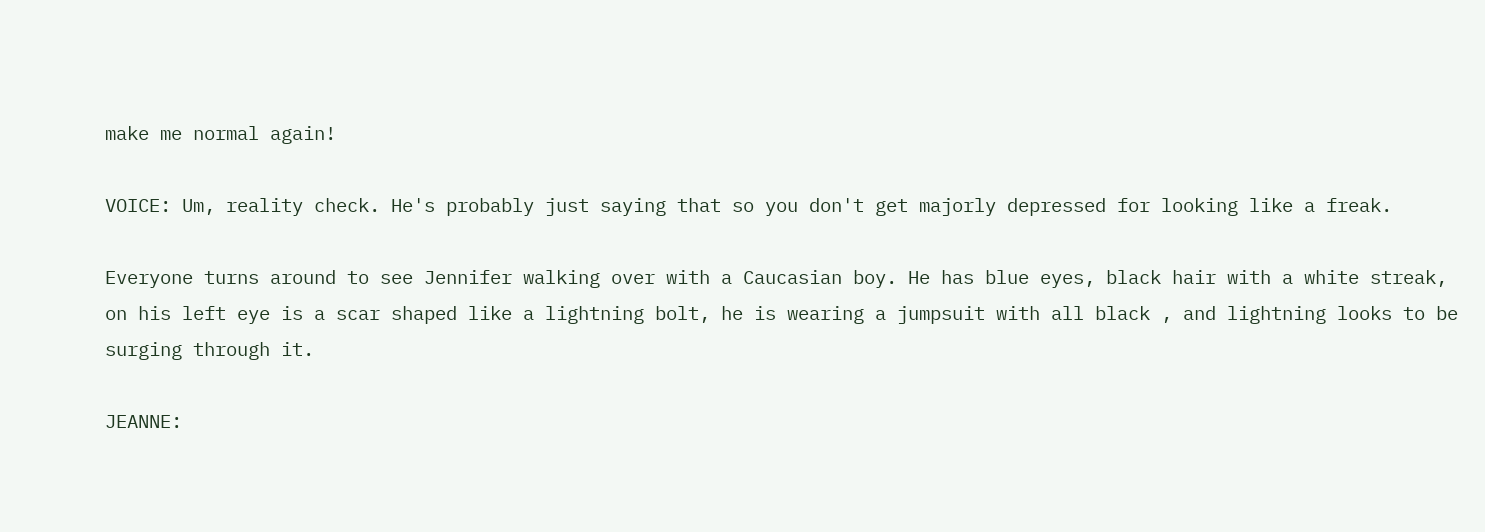make me normal again!

VOICE: Um, reality check. He's probably just saying that so you don't get majorly depressed for looking like a freak.

Everyone turns around to see Jennifer walking over with a Caucasian boy. He has blue eyes, black hair with a white streak, on his left eye is a scar shaped like a lightning bolt, he is wearing a jumpsuit with all black , and lightning looks to be surging through it.

JEANNE: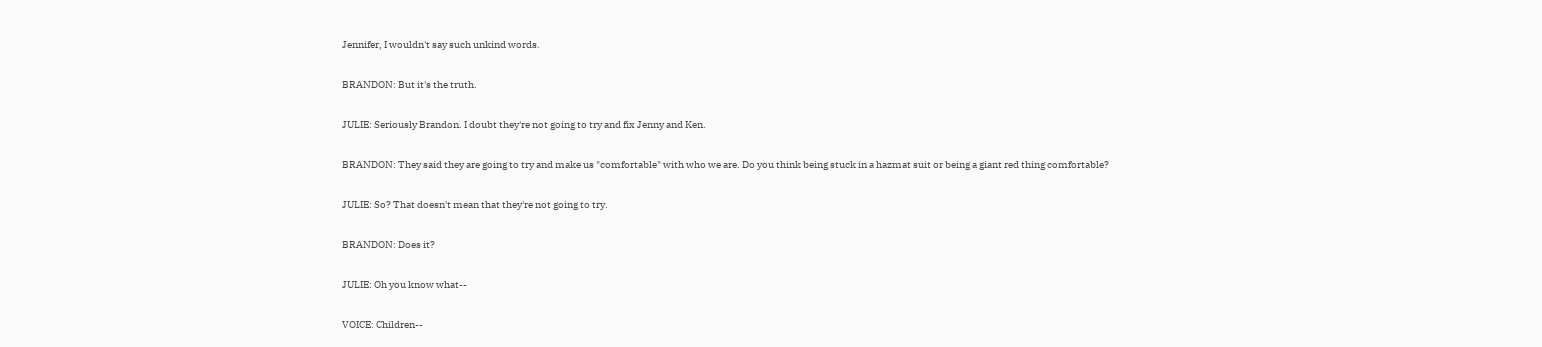Jennifer, I wouldn't say such unkind words.

BRANDON: But it's the truth.

JULIE: Seriously Brandon. I doubt they're not going to try and fix Jenny and Ken.

BRANDON: They said they are going to try and make us "comfortable" with who we are. Do you think being stuck in a hazmat suit or being a giant red thing comfortable?

JULIE: So? That doesn't mean that they're not going to try.

BRANDON: Does it?

JULIE: Oh you know what--

VOICE: Children--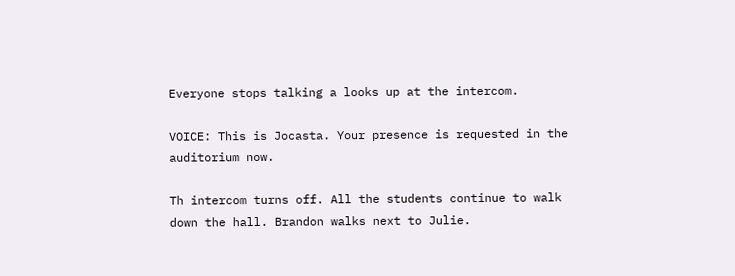Everyone stops talking a looks up at the intercom.

VOICE: This is Jocasta. Your presence is requested in the auditorium now.

Th intercom turns off. All the students continue to walk down the hall. Brandon walks next to Julie.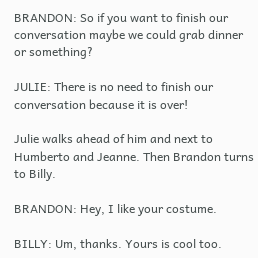BRANDON: So if you want to finish our conversation maybe we could grab dinner or something?

JULIE: There is no need to finish our conversation because it is over!

Julie walks ahead of him and next to Humberto and Jeanne. Then Brandon turns to Billy.

BRANDON: Hey, I like your costume.

BILLY: Um, thanks. Yours is cool too.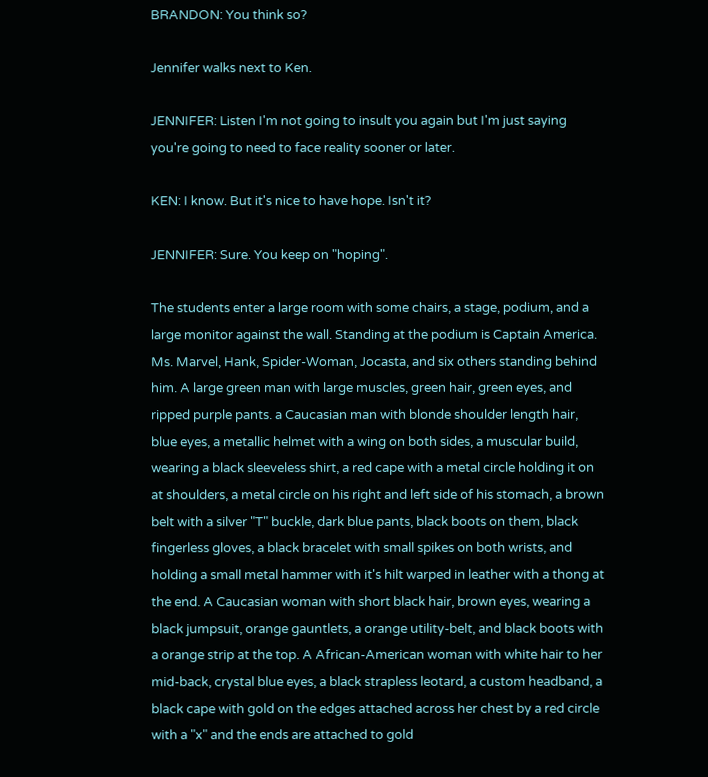BRANDON: You think so?

Jennifer walks next to Ken.

JENNIFER: Listen I'm not going to insult you again but I'm just saying you're going to need to face reality sooner or later.

KEN: I know. But it's nice to have hope. Isn't it?

JENNIFER: Sure. You keep on "hoping".

The students enter a large room with some chairs, a stage, podium, and a large monitor against the wall. Standing at the podium is Captain America. Ms. Marvel, Hank, Spider-Woman, Jocasta, and six others standing behind him. A large green man with large muscles, green hair, green eyes, and ripped purple pants. a Caucasian man with blonde shoulder length hair, blue eyes, a metallic helmet with a wing on both sides, a muscular build, wearing a black sleeveless shirt, a red cape with a metal circle holding it on at shoulders, a metal circle on his right and left side of his stomach, a brown belt with a silver "T" buckle, dark blue pants, black boots on them, black fingerless gloves, a black bracelet with small spikes on both wrists, and holding a small metal hammer with it's hilt warped in leather with a thong at the end. A Caucasian woman with short black hair, brown eyes, wearing a black jumpsuit, orange gauntlets, a orange utility-belt, and black boots with a orange strip at the top. A African-American woman with white hair to her mid-back, crystal blue eyes, a black strapless leotard, a custom headband, a black cape with gold on the edges attached across her chest by a red circle with a "x" and the ends are attached to gold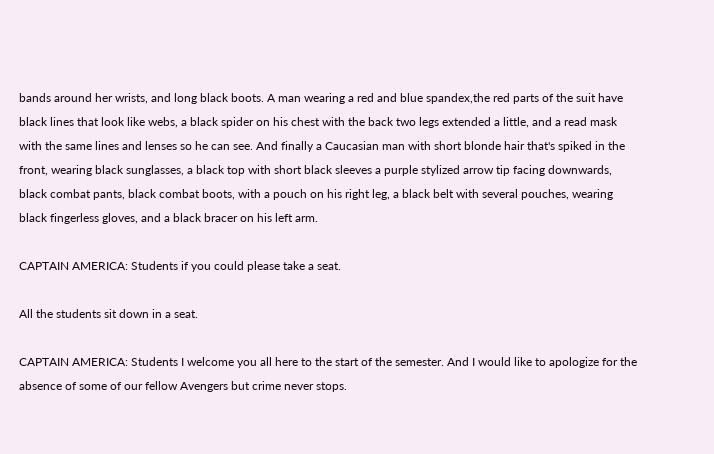bands around her wrists, and long black boots. A man wearing a red and blue spandex,the red parts of the suit have black lines that look like webs, a black spider on his chest with the back two legs extended a little, and a read mask with the same lines and lenses so he can see. And finally a Caucasian man with short blonde hair that's spiked in the front, wearing black sunglasses, a black top with short black sleeves a purple stylized arrow tip facing downwards, black combat pants, black combat boots, with a pouch on his right leg, a black belt with several pouches, wearing black fingerless gloves, and a black bracer on his left arm.

CAPTAIN AMERICA: Students if you could please take a seat.

All the students sit down in a seat.

CAPTAIN AMERICA: Students I welcome you all here to the start of the semester. And I would like to apologize for the absence of some of our fellow Avengers but crime never stops.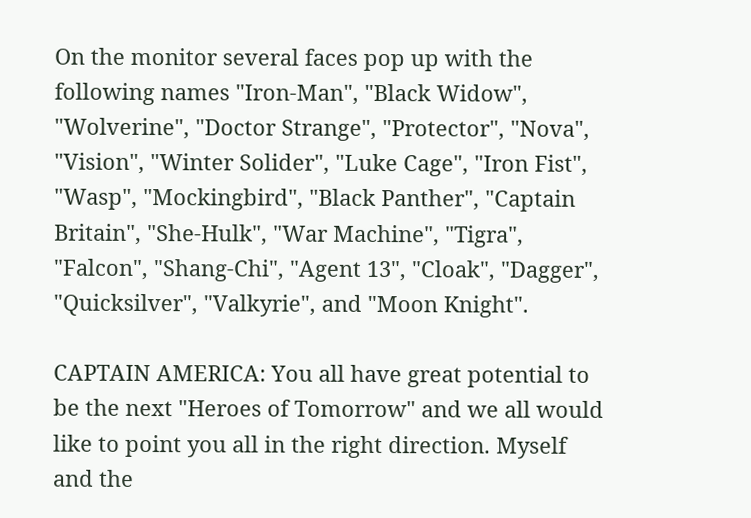On the monitor several faces pop up with the following names "Iron-Man", "Black Widow", "Wolverine", "Doctor Strange", "Protector", "Nova", "Vision", "Winter Solider", "Luke Cage", "Iron Fist", "Wasp", "Mockingbird", "Black Panther", "Captain Britain", "She-Hulk", "War Machine", "Tigra", "Falcon", "Shang-Chi", "Agent 13", "Cloak", "Dagger", "Quicksilver", "Valkyrie", and "Moon Knight".

CAPTAIN AMERICA: You all have great potential to be the next "Heroes of Tomorrow" and we all would like to point you all in the right direction. Myself and the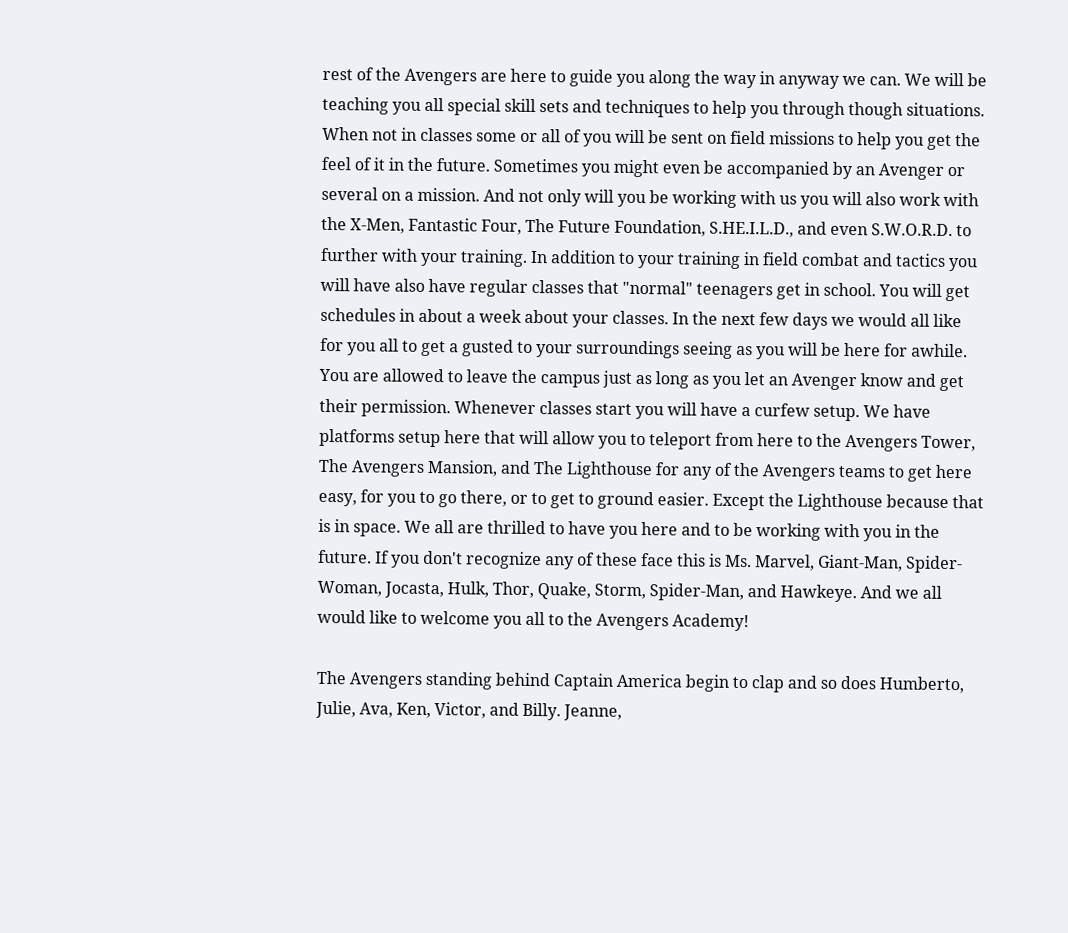rest of the Avengers are here to guide you along the way in anyway we can. We will be teaching you all special skill sets and techniques to help you through though situations. When not in classes some or all of you will be sent on field missions to help you get the feel of it in the future. Sometimes you might even be accompanied by an Avenger or several on a mission. And not only will you be working with us you will also work with the X-Men, Fantastic Four, The Future Foundation, S.HE.I.L.D., and even S.W.O.R.D. to further with your training. In addition to your training in field combat and tactics you will have also have regular classes that "normal" teenagers get in school. You will get schedules in about a week about your classes. In the next few days we would all like for you all to get a gusted to your surroundings seeing as you will be here for awhile. You are allowed to leave the campus just as long as you let an Avenger know and get their permission. Whenever classes start you will have a curfew setup. We have platforms setup here that will allow you to teleport from here to the Avengers Tower, The Avengers Mansion, and The Lighthouse for any of the Avengers teams to get here easy, for you to go there, or to get to ground easier. Except the Lighthouse because that is in space. We all are thrilled to have you here and to be working with you in the future. If you don't recognize any of these face this is Ms. Marvel, Giant-Man, Spider-Woman, Jocasta, Hulk, Thor, Quake, Storm, Spider-Man, and Hawkeye. And we all would like to welcome you all to the Avengers Academy!

The Avengers standing behind Captain America begin to clap and so does Humberto, Julie, Ava, Ken, Victor, and Billy. Jeanne,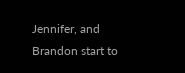Jennifer, and Brandon start to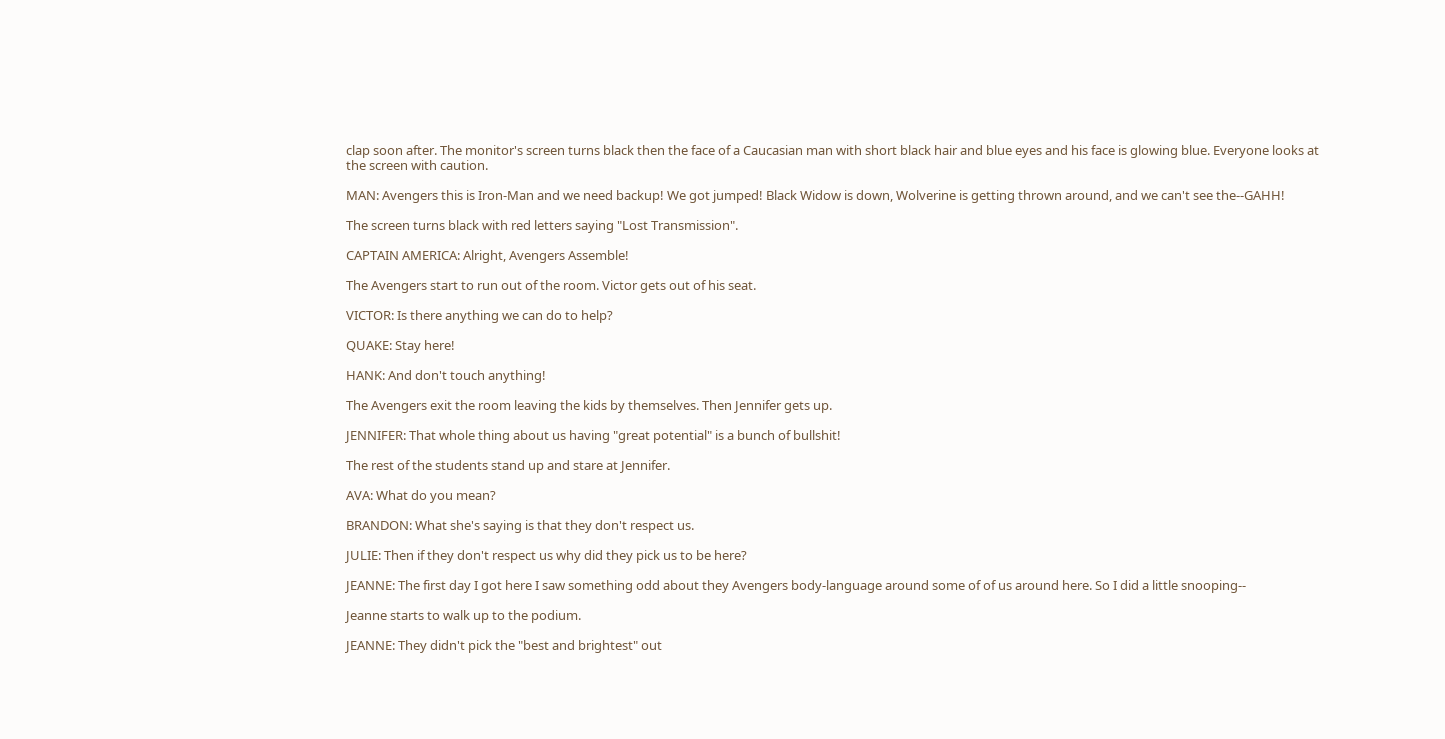clap soon after. The monitor's screen turns black then the face of a Caucasian man with short black hair and blue eyes and his face is glowing blue. Everyone looks at the screen with caution.

MAN: Avengers this is Iron-Man and we need backup! We got jumped! Black Widow is down, Wolverine is getting thrown around, and we can't see the--GAHH!

The screen turns black with red letters saying "Lost Transmission".

CAPTAIN AMERICA: Alright, Avengers Assemble!

The Avengers start to run out of the room. Victor gets out of his seat.

VICTOR: Is there anything we can do to help?

QUAKE: Stay here!

HANK: And don't touch anything!

The Avengers exit the room leaving the kids by themselves. Then Jennifer gets up.

JENNIFER: That whole thing about us having "great potential" is a bunch of bullshit!

The rest of the students stand up and stare at Jennifer.

AVA: What do you mean?

BRANDON: What she's saying is that they don't respect us.

JULIE: Then if they don't respect us why did they pick us to be here?

JEANNE: The first day I got here I saw something odd about they Avengers body-language around some of of us around here. So I did a little snooping--

Jeanne starts to walk up to the podium.

JEANNE: They didn't pick the "best and brightest" out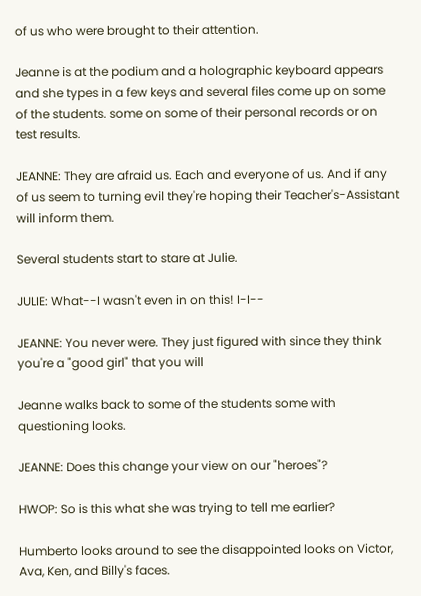of us who were brought to their attention.

Jeanne is at the podium and a holographic keyboard appears and she types in a few keys and several files come up on some of the students. some on some of their personal records or on test results.

JEANNE: They are afraid us. Each and everyone of us. And if any of us seem to turning evil they're hoping their Teacher's-Assistant will inform them.

Several students start to stare at Julie.

JULIE: What--I wasn't even in on this! I-I--

JEANNE: You never were. They just figured with since they think you're a "good girl" that you will

Jeanne walks back to some of the students some with questioning looks.

JEANNE: Does this change your view on our "heroes"?

HWOP: So is this what she was trying to tell me earlier?

Humberto looks around to see the disappointed looks on Victor, Ava, Ken, and Billy's faces.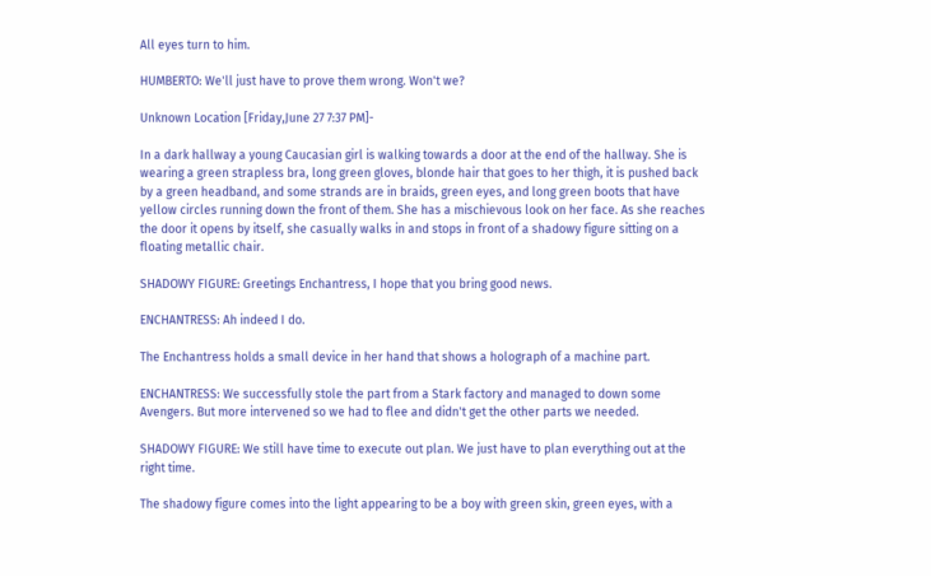All eyes turn to him.

HUMBERTO: We'll just have to prove them wrong. Won't we?

Unknown Location [Friday,June 27 7:37 PM]-

In a dark hallway a young Caucasian girl is walking towards a door at the end of the hallway. She is wearing a green strapless bra, long green gloves, blonde hair that goes to her thigh, it is pushed back by a green headband, and some strands are in braids, green eyes, and long green boots that have yellow circles running down the front of them. She has a mischievous look on her face. As she reaches the door it opens by itself, she casually walks in and stops in front of a shadowy figure sitting on a floating metallic chair.

SHADOWY FIGURE: Greetings Enchantress, I hope that you bring good news.

ENCHANTRESS: Ah indeed I do.

The Enchantress holds a small device in her hand that shows a holograph of a machine part.

ENCHANTRESS: We successfully stole the part from a Stark factory and managed to down some Avengers. But more intervened so we had to flee and didn't get the other parts we needed.

SHADOWY FIGURE: We still have time to execute out plan. We just have to plan everything out at the right time.

The shadowy figure comes into the light appearing to be a boy with green skin, green eyes, with a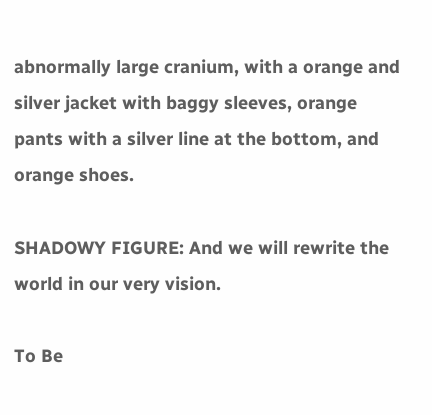abnormally large cranium, with a orange and silver jacket with baggy sleeves, orange pants with a silver line at the bottom, and orange shoes.

SHADOWY FIGURE: And we will rewrite the world in our very vision.

To Be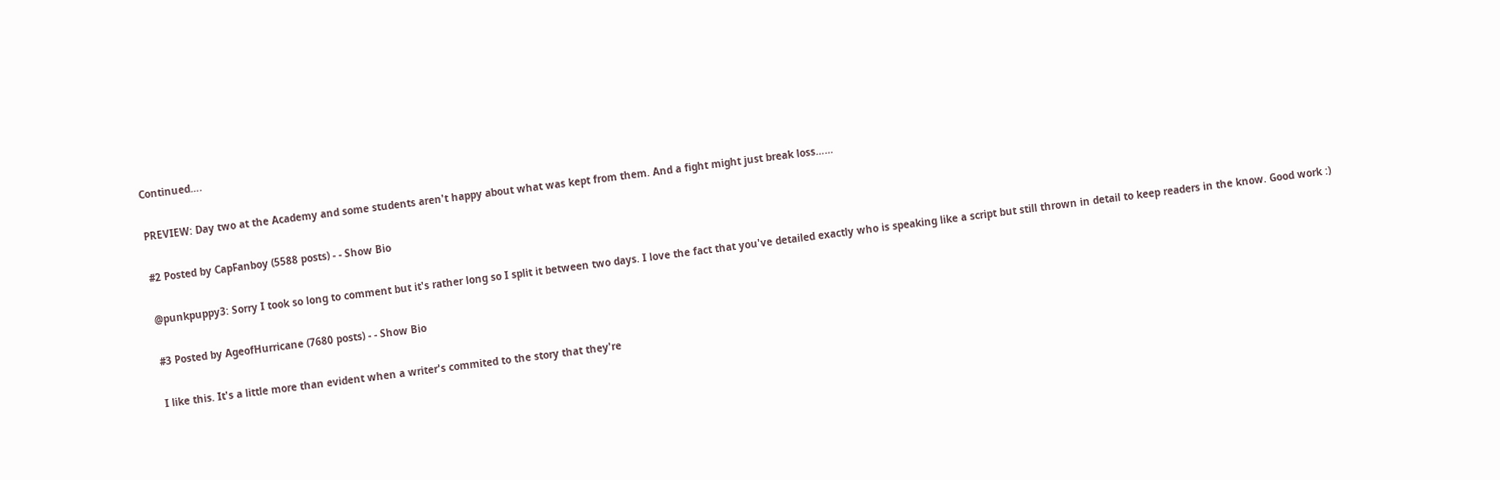Continued….

PREVIEW: Day two at the Academy and some students aren't happy about what was kept from them. And a fight might just break loss……

#2 Posted by CapFanboy (5588 posts) - - Show Bio

@punkpuppy3: Sorry I took so long to comment but it's rather long so I split it between two days. I love the fact that you've detailed exactly who is speaking like a script but still thrown in detail to keep readers in the know. Good work :)

#3 Posted by AgeofHurricane (7680 posts) - - Show Bio

I like this. It's a little more than evident when a writer's commited to the story that they're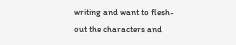writing and want to flesh-out the characters and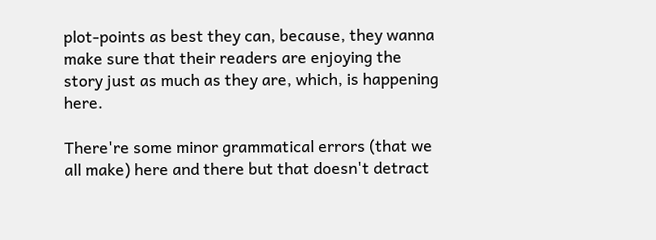plot-points as best they can, because, they wanna make sure that their readers are enjoying the story just as much as they are, which, is happening here.

There're some minor grammatical errors (that we all make) here and there but that doesn't detract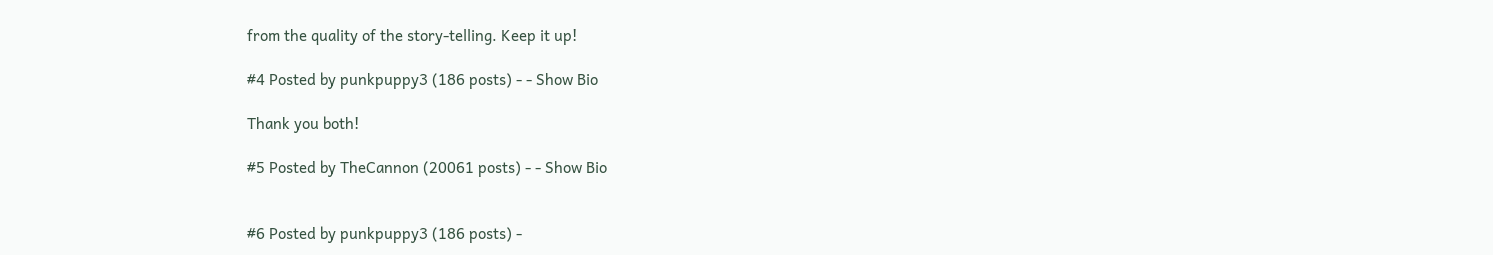from the quality of the story-telling. Keep it up!

#4 Posted by punkpuppy3 (186 posts) - - Show Bio

Thank you both!

#5 Posted by TheCannon (20061 posts) - - Show Bio


#6 Posted by punkpuppy3 (186 posts) -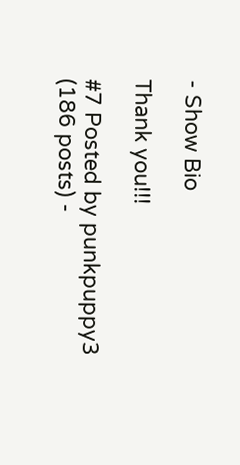- Show Bio

Thank you!!!

#7 Posted by punkpuppy3 (186 posts) -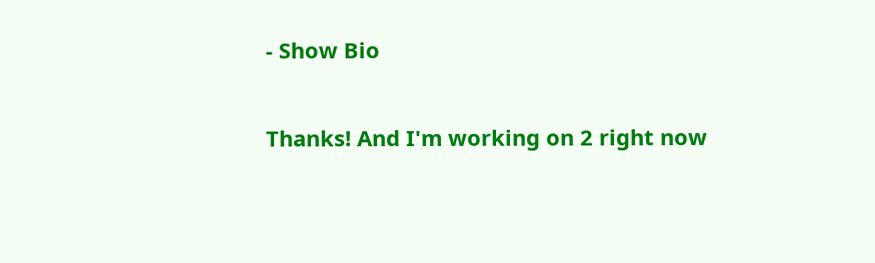- Show Bio

Thanks! And I'm working on 2 right now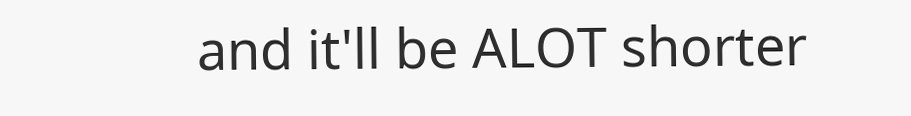and it'll be ALOT shorter